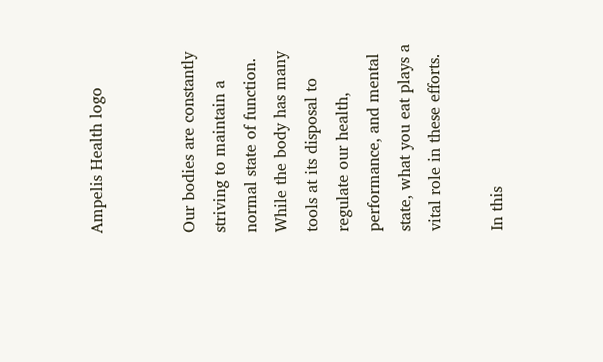Ampelis Health logo


Our bodies are constantly striving to maintain a normal state of function. While the body has many tools at its disposal to regulate our health, performance, and mental state, what you eat plays a vital role in these efforts.

In this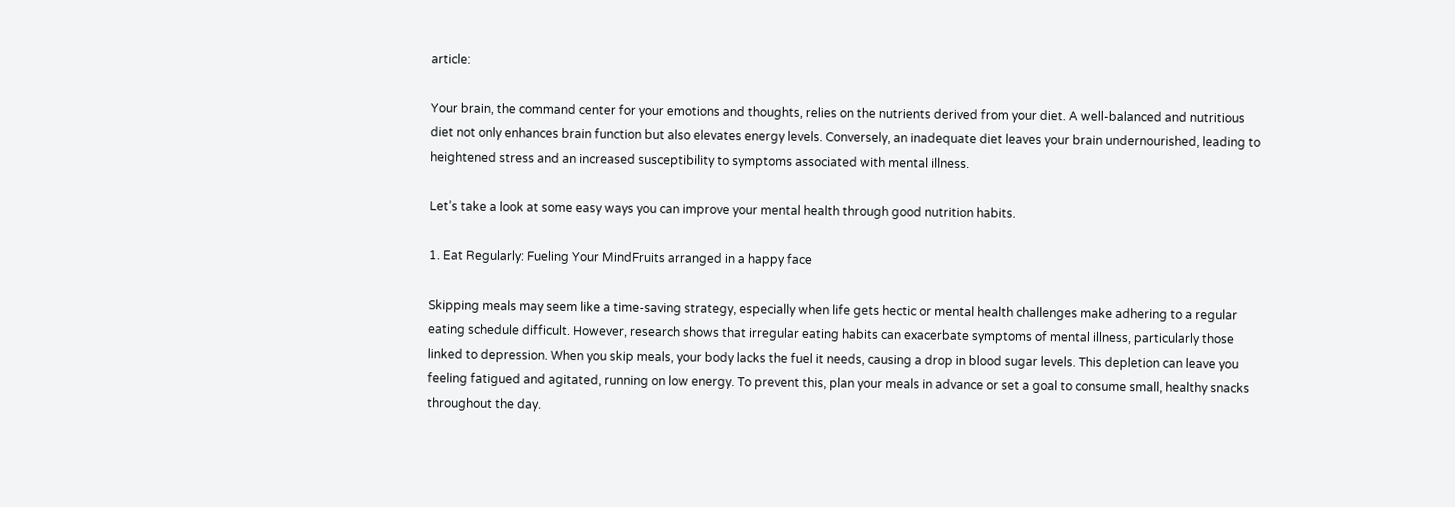article:

Your brain, the command center for your emotions and thoughts, relies on the nutrients derived from your diet. A well-balanced and nutritious diet not only enhances brain function but also elevates energy levels. Conversely, an inadequate diet leaves your brain undernourished, leading to heightened stress and an increased susceptibility to symptoms associated with mental illness.

Let’s take a look at some easy ways you can improve your mental health through good nutrition habits.

1. Eat Regularly: Fueling Your MindFruits arranged in a happy face

Skipping meals may seem like a time-saving strategy, especially when life gets hectic or mental health challenges make adhering to a regular eating schedule difficult. However, research shows that irregular eating habits can exacerbate symptoms of mental illness, particularly those linked to depression. When you skip meals, your body lacks the fuel it needs, causing a drop in blood sugar levels. This depletion can leave you feeling fatigued and agitated, running on low energy. To prevent this, plan your meals in advance or set a goal to consume small, healthy snacks throughout the day.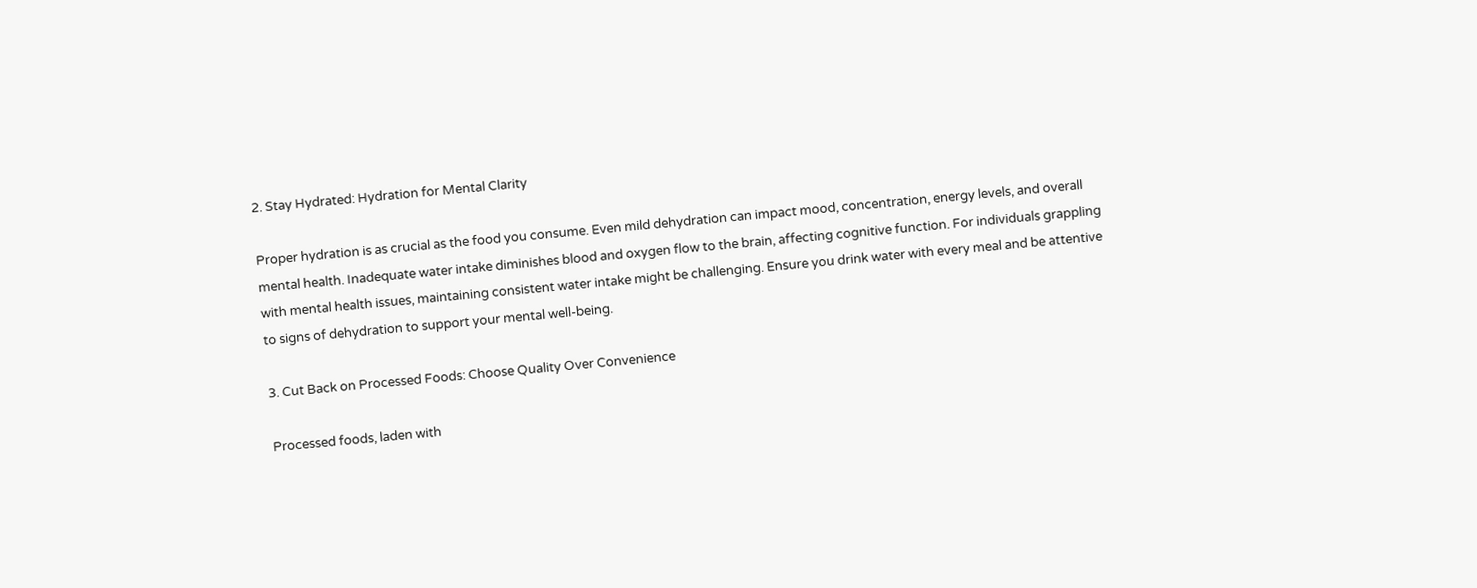2. Stay Hydrated: Hydration for Mental Clarity

Proper hydration is as crucial as the food you consume. Even mild dehydration can impact mood, concentration, energy levels, and overall mental health. Inadequate water intake diminishes blood and oxygen flow to the brain, affecting cognitive function. For individuals grappling with mental health issues, maintaining consistent water intake might be challenging. Ensure you drink water with every meal and be attentive to signs of dehydration to support your mental well-being.

3. Cut Back on Processed Foods: Choose Quality Over Convenience

Processed foods, laden with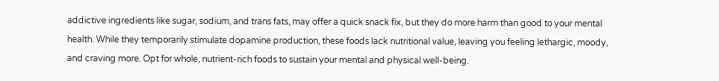addictive ingredients like sugar, sodium, and trans fats, may offer a quick snack fix, but they do more harm than good to your mental health. While they temporarily stimulate dopamine production, these foods lack nutritional value, leaving you feeling lethargic, moody, and craving more. Opt for whole, nutrient-rich foods to sustain your mental and physical well-being.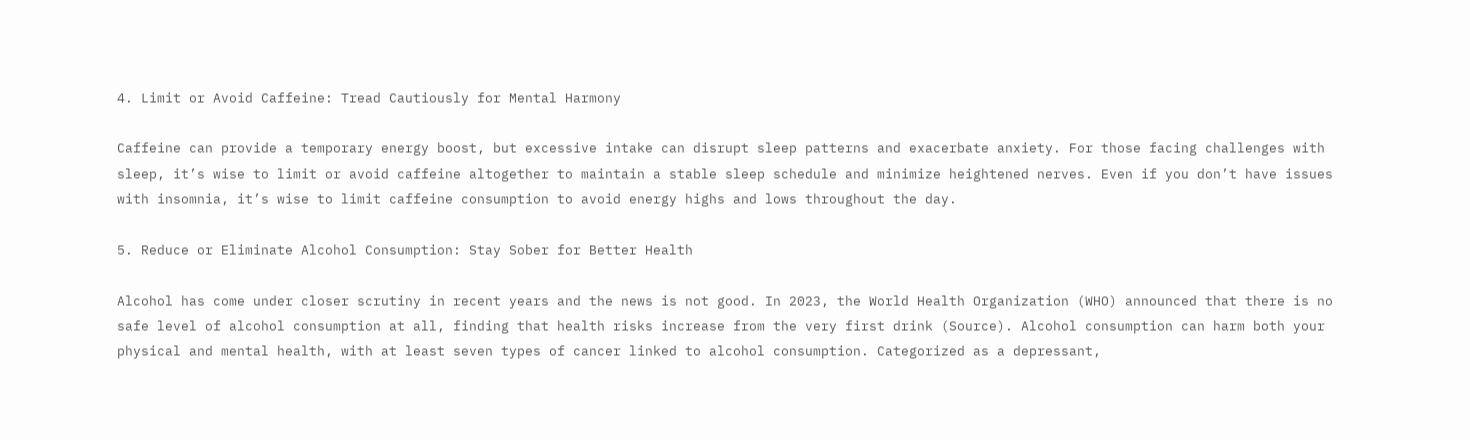4. Limit or Avoid Caffeine: Tread Cautiously for Mental Harmony

Caffeine can provide a temporary energy boost, but excessive intake can disrupt sleep patterns and exacerbate anxiety. For those facing challenges with sleep, it’s wise to limit or avoid caffeine altogether to maintain a stable sleep schedule and minimize heightened nerves. Even if you don’t have issues with insomnia, it’s wise to limit caffeine consumption to avoid energy highs and lows throughout the day.

5. Reduce or Eliminate Alcohol Consumption: Stay Sober for Better Health

Alcohol has come under closer scrutiny in recent years and the news is not good. In 2023, the World Health Organization (WHO) announced that there is no safe level of alcohol consumption at all, finding that health risks increase from the very first drink (Source). Alcohol consumption can harm both your physical and mental health, with at least seven types of cancer linked to alcohol consumption. Categorized as a depressant,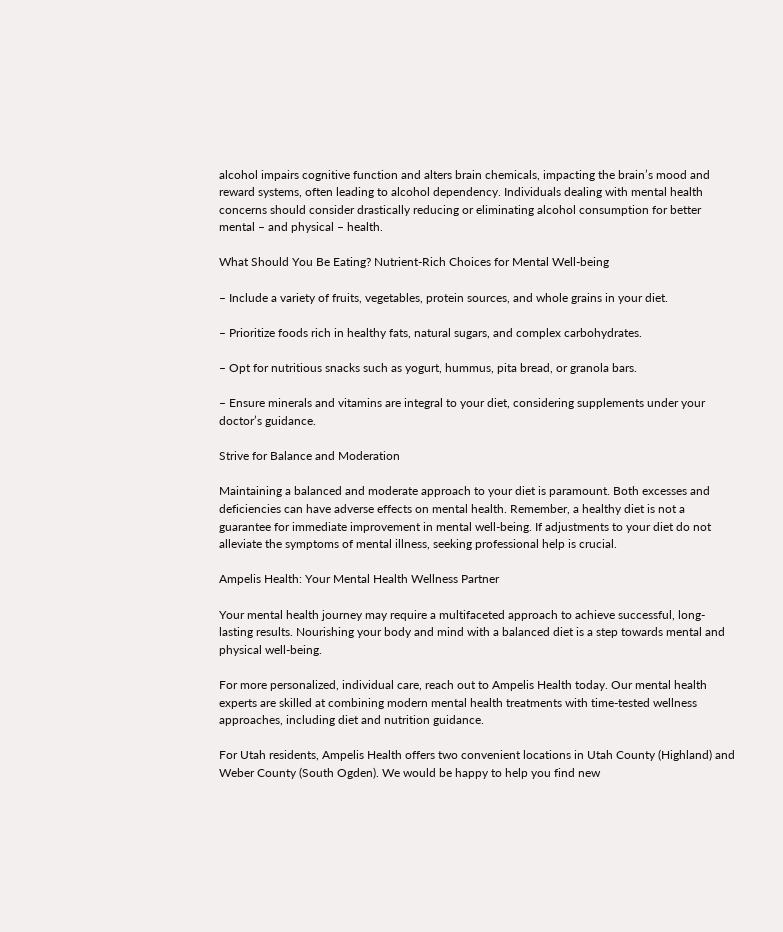alcohol impairs cognitive function and alters brain chemicals, impacting the brain’s mood and reward systems, often leading to alcohol dependency. Individuals dealing with mental health concerns should consider drastically reducing or eliminating alcohol consumption for better mental – and physical – health.

What Should You Be Eating? Nutrient-Rich Choices for Mental Well-being

– Include a variety of fruits, vegetables, protein sources, and whole grains in your diet.

– Prioritize foods rich in healthy fats, natural sugars, and complex carbohydrates.

– Opt for nutritious snacks such as yogurt, hummus, pita bread, or granola bars.

– Ensure minerals and vitamins are integral to your diet, considering supplements under your doctor’s guidance.

Strive for Balance and Moderation

Maintaining a balanced and moderate approach to your diet is paramount. Both excesses and deficiencies can have adverse effects on mental health. Remember, a healthy diet is not a guarantee for immediate improvement in mental well-being. If adjustments to your diet do not alleviate the symptoms of mental illness, seeking professional help is crucial.

Ampelis Health: Your Mental Health Wellness Partner

Your mental health journey may require a multifaceted approach to achieve successful, long-lasting results. Nourishing your body and mind with a balanced diet is a step towards mental and physical well-being.

For more personalized, individual care, reach out to Ampelis Health today. Our mental health experts are skilled at combining modern mental health treatments with time-tested wellness approaches, including diet and nutrition guidance.

For Utah residents, Ampelis Health offers two convenient locations in Utah County (Highland) and Weber County (South Ogden). We would be happy to help you find new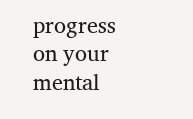progress on your mental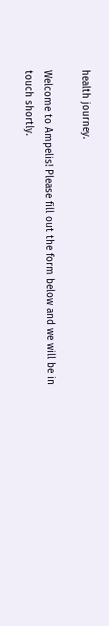health journey.

Welcome to Ampelis! Please fill out the form below and we will be in touch shortly.